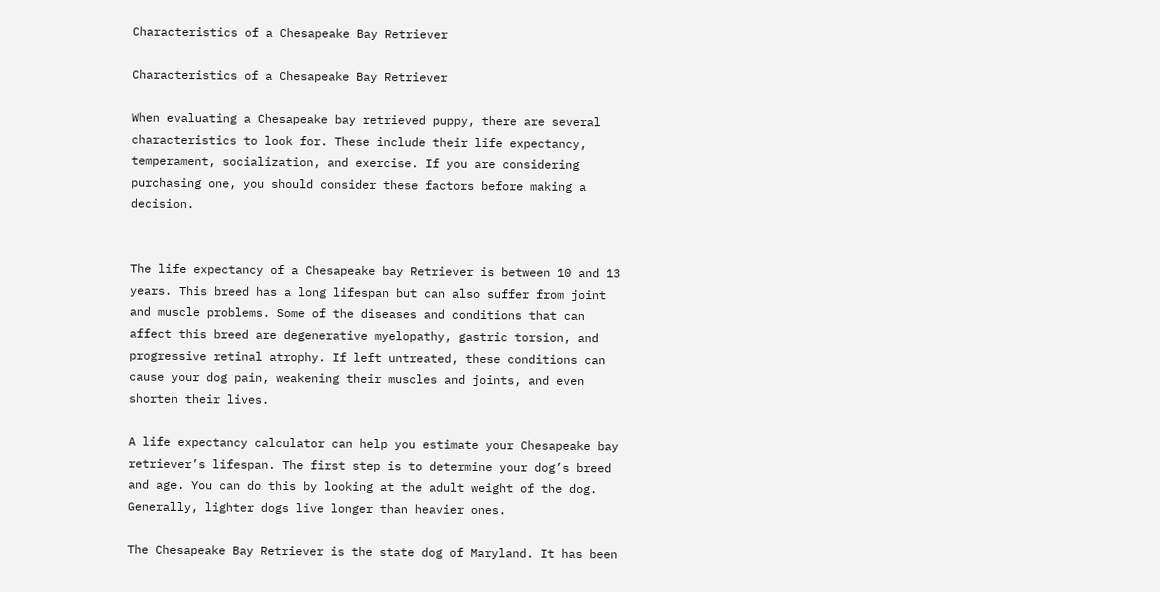Characteristics of a Chesapeake Bay Retriever

Characteristics of a Chesapeake Bay Retriever

When evaluating a Chesapeake bay retrieved puppy, there are several characteristics to look for. These include their life expectancy, temperament, socialization, and exercise. If you are considering purchasing one, you should consider these factors before making a decision.


The life expectancy of a Chesapeake bay Retriever is between 10 and 13 years. This breed has a long lifespan but can also suffer from joint and muscle problems. Some of the diseases and conditions that can affect this breed are degenerative myelopathy, gastric torsion, and progressive retinal atrophy. If left untreated, these conditions can cause your dog pain, weakening their muscles and joints, and even shorten their lives.

A life expectancy calculator can help you estimate your Chesapeake bay retriever’s lifespan. The first step is to determine your dog’s breed and age. You can do this by looking at the adult weight of the dog. Generally, lighter dogs live longer than heavier ones.

The Chesapeake Bay Retriever is the state dog of Maryland. It has been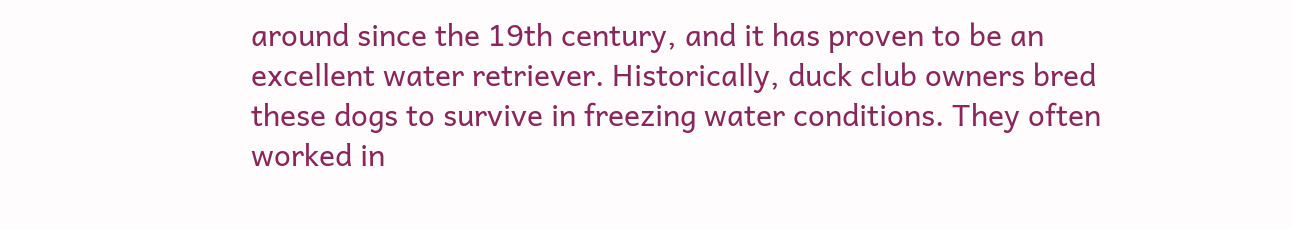around since the 19th century, and it has proven to be an excellent water retriever. Historically, duck club owners bred these dogs to survive in freezing water conditions. They often worked in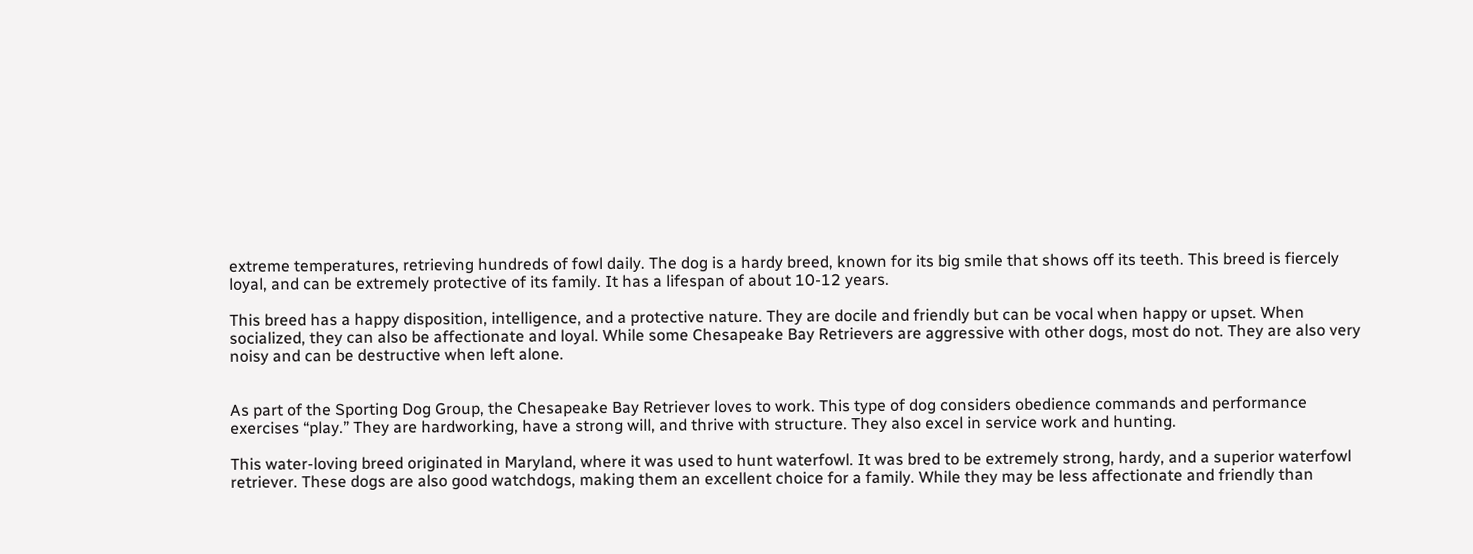extreme temperatures, retrieving hundreds of fowl daily. The dog is a hardy breed, known for its big smile that shows off its teeth. This breed is fiercely loyal, and can be extremely protective of its family. It has a lifespan of about 10-12 years.

This breed has a happy disposition, intelligence, and a protective nature. They are docile and friendly but can be vocal when happy or upset. When socialized, they can also be affectionate and loyal. While some Chesapeake Bay Retrievers are aggressive with other dogs, most do not. They are also very noisy and can be destructive when left alone.


As part of the Sporting Dog Group, the Chesapeake Bay Retriever loves to work. This type of dog considers obedience commands and performance exercises “play.” They are hardworking, have a strong will, and thrive with structure. They also excel in service work and hunting.

This water-loving breed originated in Maryland, where it was used to hunt waterfowl. It was bred to be extremely strong, hardy, and a superior waterfowl retriever. These dogs are also good watchdogs, making them an excellent choice for a family. While they may be less affectionate and friendly than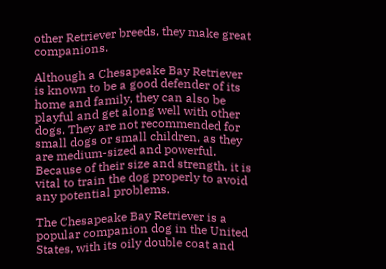other Retriever breeds, they make great companions.

Although a Chesapeake Bay Retriever is known to be a good defender of its home and family, they can also be playful and get along well with other dogs. They are not recommended for small dogs or small children, as they are medium-sized and powerful. Because of their size and strength, it is vital to train the dog properly to avoid any potential problems.

The Chesapeake Bay Retriever is a popular companion dog in the United States, with its oily double coat and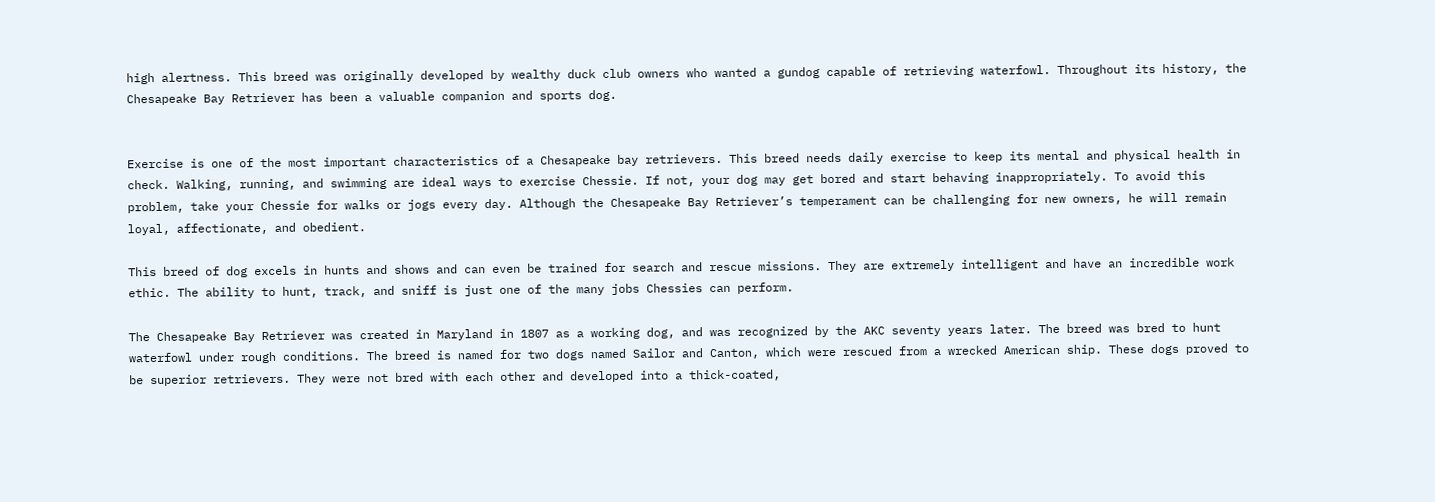high alertness. This breed was originally developed by wealthy duck club owners who wanted a gundog capable of retrieving waterfowl. Throughout its history, the Chesapeake Bay Retriever has been a valuable companion and sports dog.


Exercise is one of the most important characteristics of a Chesapeake bay retrievers. This breed needs daily exercise to keep its mental and physical health in check. Walking, running, and swimming are ideal ways to exercise Chessie. If not, your dog may get bored and start behaving inappropriately. To avoid this problem, take your Chessie for walks or jogs every day. Although the Chesapeake Bay Retriever’s temperament can be challenging for new owners, he will remain loyal, affectionate, and obedient.

This breed of dog excels in hunts and shows and can even be trained for search and rescue missions. They are extremely intelligent and have an incredible work ethic. The ability to hunt, track, and sniff is just one of the many jobs Chessies can perform.

The Chesapeake Bay Retriever was created in Maryland in 1807 as a working dog, and was recognized by the AKC seventy years later. The breed was bred to hunt waterfowl under rough conditions. The breed is named for two dogs named Sailor and Canton, which were rescued from a wrecked American ship. These dogs proved to be superior retrievers. They were not bred with each other and developed into a thick-coated,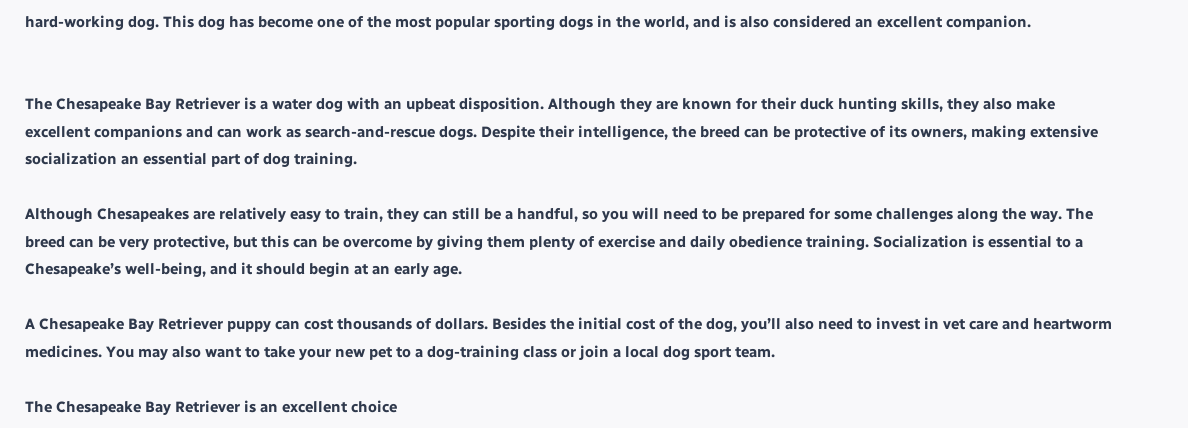hard-working dog. This dog has become one of the most popular sporting dogs in the world, and is also considered an excellent companion.


The Chesapeake Bay Retriever is a water dog with an upbeat disposition. Although they are known for their duck hunting skills, they also make excellent companions and can work as search-and-rescue dogs. Despite their intelligence, the breed can be protective of its owners, making extensive socialization an essential part of dog training.

Although Chesapeakes are relatively easy to train, they can still be a handful, so you will need to be prepared for some challenges along the way. The breed can be very protective, but this can be overcome by giving them plenty of exercise and daily obedience training. Socialization is essential to a Chesapeake’s well-being, and it should begin at an early age.

A Chesapeake Bay Retriever puppy can cost thousands of dollars. Besides the initial cost of the dog, you’ll also need to invest in vet care and heartworm medicines. You may also want to take your new pet to a dog-training class or join a local dog sport team.

The Chesapeake Bay Retriever is an excellent choice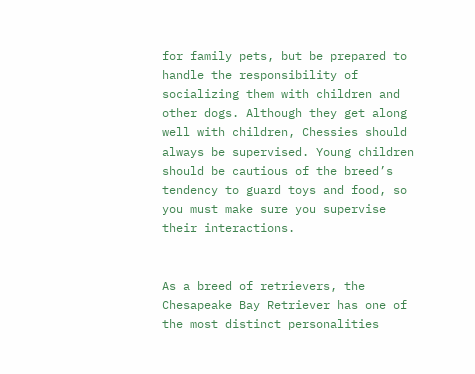for family pets, but be prepared to handle the responsibility of socializing them with children and other dogs. Although they get along well with children, Chessies should always be supervised. Young children should be cautious of the breed’s tendency to guard toys and food, so you must make sure you supervise their interactions.


As a breed of retrievers, the Chesapeake Bay Retriever has one of the most distinct personalities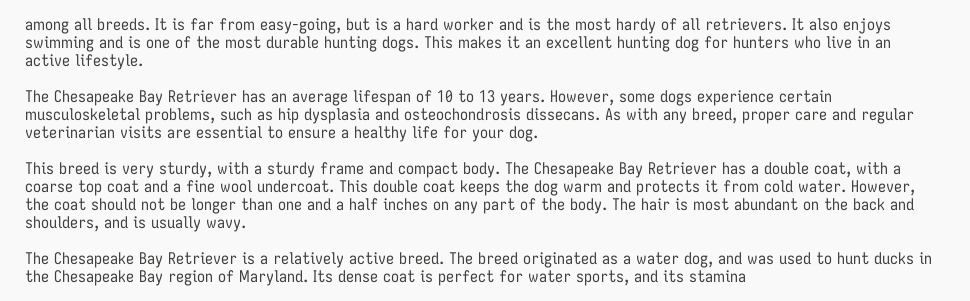among all breeds. It is far from easy-going, but is a hard worker and is the most hardy of all retrievers. It also enjoys swimming and is one of the most durable hunting dogs. This makes it an excellent hunting dog for hunters who live in an active lifestyle.

The Chesapeake Bay Retriever has an average lifespan of 10 to 13 years. However, some dogs experience certain musculoskeletal problems, such as hip dysplasia and osteochondrosis dissecans. As with any breed, proper care and regular veterinarian visits are essential to ensure a healthy life for your dog.

This breed is very sturdy, with a sturdy frame and compact body. The Chesapeake Bay Retriever has a double coat, with a coarse top coat and a fine wool undercoat. This double coat keeps the dog warm and protects it from cold water. However, the coat should not be longer than one and a half inches on any part of the body. The hair is most abundant on the back and shoulders, and is usually wavy.

The Chesapeake Bay Retriever is a relatively active breed. The breed originated as a water dog, and was used to hunt ducks in the Chesapeake Bay region of Maryland. Its dense coat is perfect for water sports, and its stamina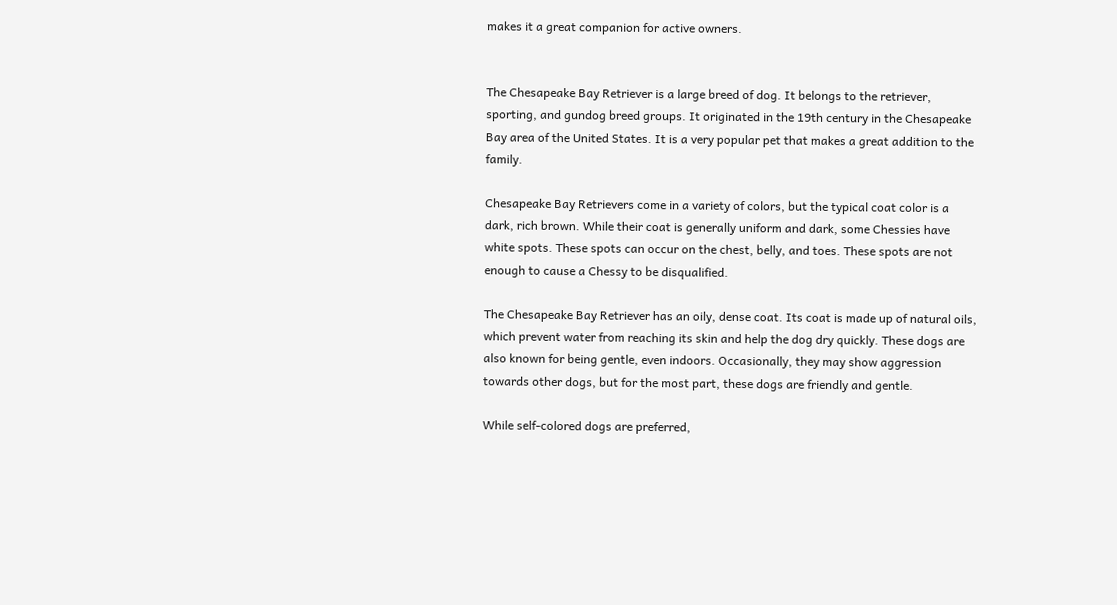makes it a great companion for active owners.


The Chesapeake Bay Retriever is a large breed of dog. It belongs to the retriever, sporting, and gundog breed groups. It originated in the 19th century in the Chesapeake Bay area of the United States. It is a very popular pet that makes a great addition to the family.

Chesapeake Bay Retrievers come in a variety of colors, but the typical coat color is a dark, rich brown. While their coat is generally uniform and dark, some Chessies have white spots. These spots can occur on the chest, belly, and toes. These spots are not enough to cause a Chessy to be disqualified.

The Chesapeake Bay Retriever has an oily, dense coat. Its coat is made up of natural oils, which prevent water from reaching its skin and help the dog dry quickly. These dogs are also known for being gentle, even indoors. Occasionally, they may show aggression towards other dogs, but for the most part, these dogs are friendly and gentle.

While self-colored dogs are preferred,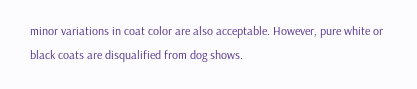minor variations in coat color are also acceptable. However, pure white or black coats are disqualified from dog shows.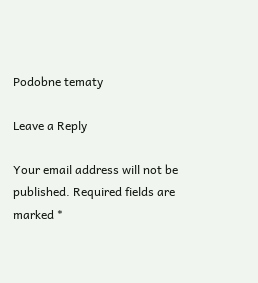Podobne tematy

Leave a Reply

Your email address will not be published. Required fields are marked *